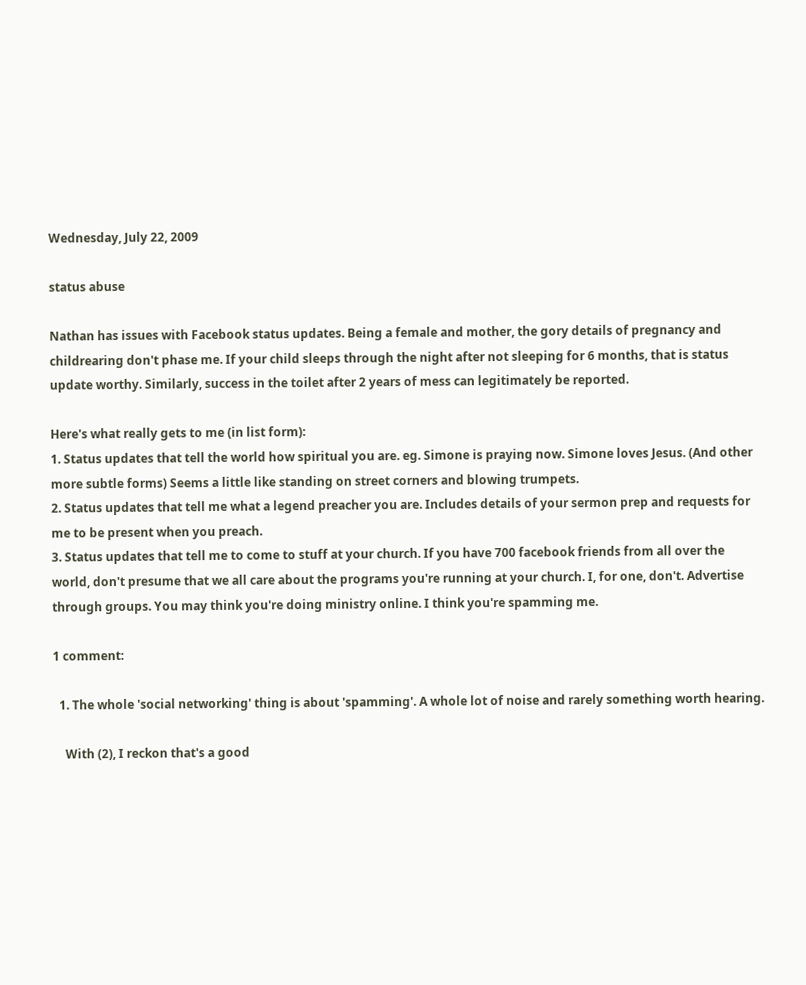Wednesday, July 22, 2009

status abuse

Nathan has issues with Facebook status updates. Being a female and mother, the gory details of pregnancy and childrearing don't phase me. If your child sleeps through the night after not sleeping for 6 months, that is status update worthy. Similarly, success in the toilet after 2 years of mess can legitimately be reported.

Here's what really gets to me (in list form):
1. Status updates that tell the world how spiritual you are. eg. Simone is praying now. Simone loves Jesus. (And other more subtle forms) Seems a little like standing on street corners and blowing trumpets.
2. Status updates that tell me what a legend preacher you are. Includes details of your sermon prep and requests for me to be present when you preach.
3. Status updates that tell me to come to stuff at your church. If you have 700 facebook friends from all over the world, don't presume that we all care about the programs you're running at your church. I, for one, don't. Advertise through groups. You may think you're doing ministry online. I think you're spamming me.

1 comment:

  1. The whole 'social networking' thing is about 'spamming'. A whole lot of noise and rarely something worth hearing.

    With (2), I reckon that's a good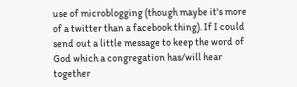use of microblogging (though maybe it's more of a twitter than a facebook thing). If I could send out a little message to keep the word of God which a congregation has/will hear together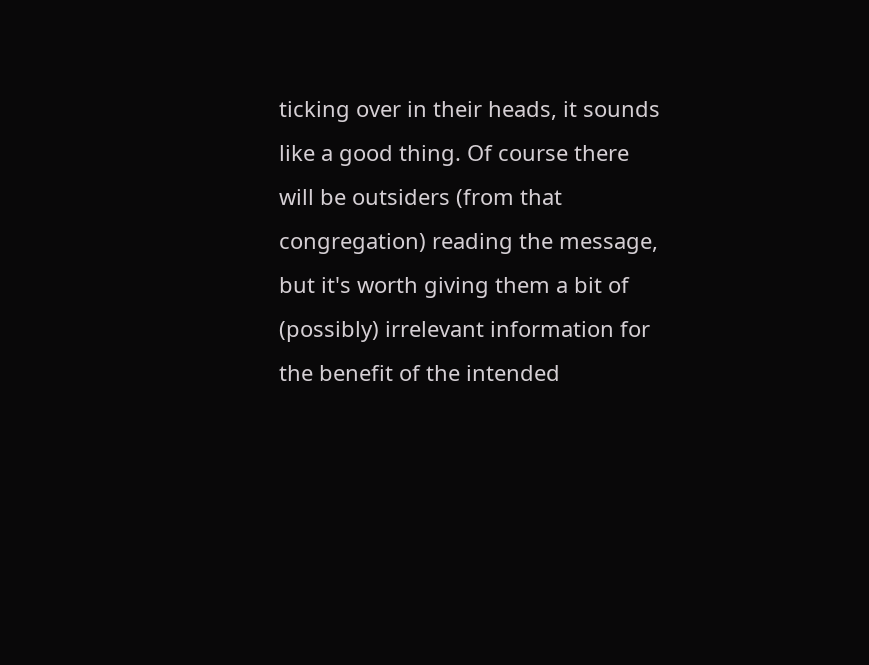ticking over in their heads, it sounds like a good thing. Of course there will be outsiders (from that congregation) reading the message, but it's worth giving them a bit of (possibly) irrelevant information for the benefit of the intended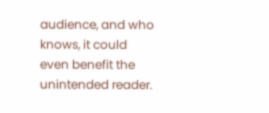audience, and who knows, it could even benefit the unintended reader.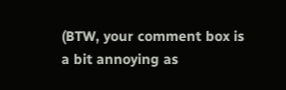(BTW, your comment box is a bit annoying as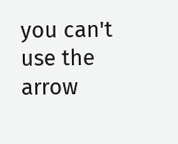you can't use the arrow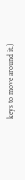keys to move around it.)